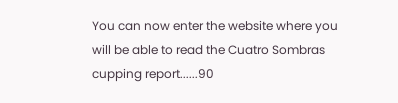You can now enter the website where you will be able to read the Cuatro Sombras cupping report......90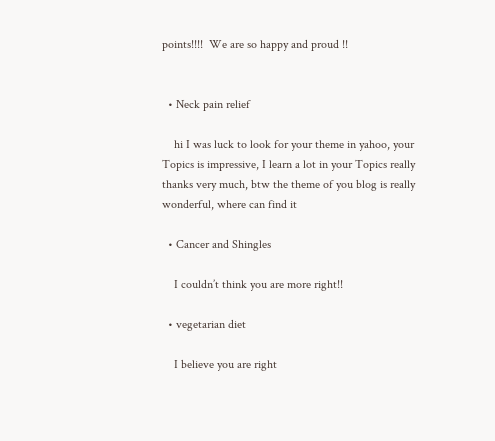points!!!!  We are so happy and proud !!


  • Neck pain relief

    hi I was luck to look for your theme in yahoo, your Topics is impressive, I learn a lot in your Topics really thanks very much, btw the theme of you blog is really wonderful, where can find it

  • Cancer and Shingles

    I couldn’t think you are more right!!

  • vegetarian diet

    I believe you are right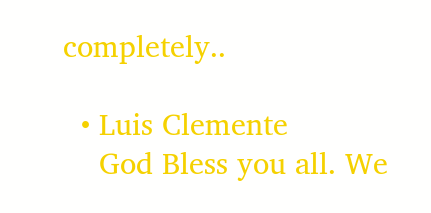completely..

  • Luis Clemente
    God Bless you all. We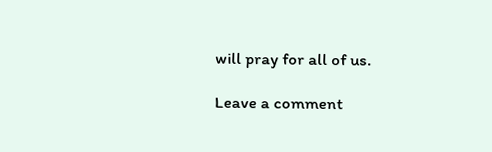will pray for all of us.

Leave a comment